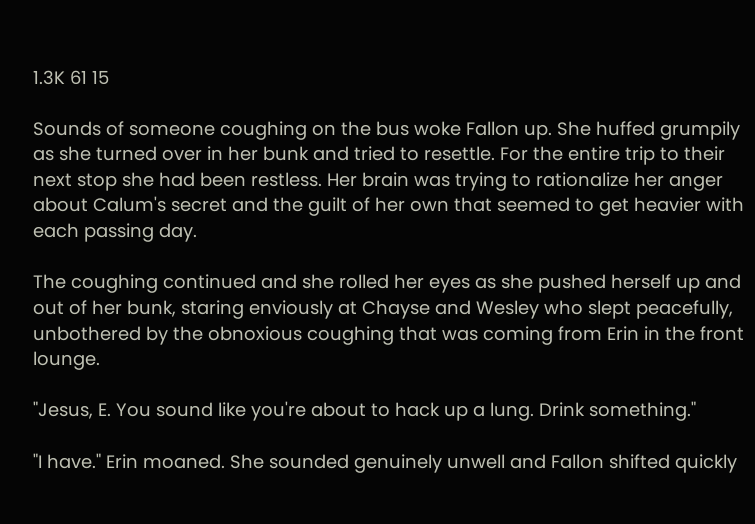1.3K 61 15

Sounds of someone coughing on the bus woke Fallon up. She huffed grumpily as she turned over in her bunk and tried to resettle. For the entire trip to their next stop she had been restless. Her brain was trying to rationalize her anger about Calum's secret and the guilt of her own that seemed to get heavier with each passing day.

The coughing continued and she rolled her eyes as she pushed herself up and out of her bunk, staring enviously at Chayse and Wesley who slept peacefully, unbothered by the obnoxious coughing that was coming from Erin in the front lounge.

"Jesus, E. You sound like you're about to hack up a lung. Drink something."

"I have." Erin moaned. She sounded genuinely unwell and Fallon shifted quickly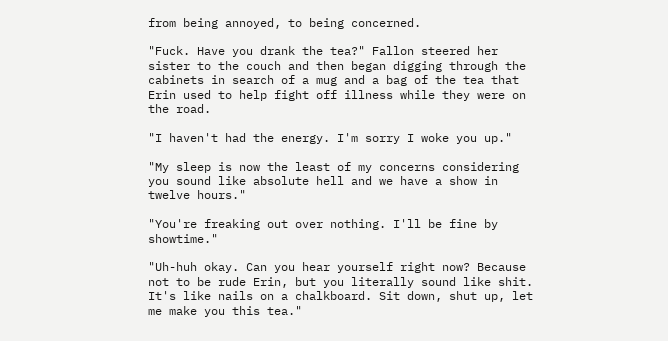from being annoyed, to being concerned.

"Fuck. Have you drank the tea?" Fallon steered her sister to the couch and then began digging through the cabinets in search of a mug and a bag of the tea that Erin used to help fight off illness while they were on the road.

"I haven't had the energy. I'm sorry I woke you up."

"My sleep is now the least of my concerns considering you sound like absolute hell and we have a show in twelve hours."

"You're freaking out over nothing. I'll be fine by showtime."

"Uh-huh okay. Can you hear yourself right now? Because not to be rude Erin, but you literally sound like shit. It's like nails on a chalkboard. Sit down, shut up, let me make you this tea."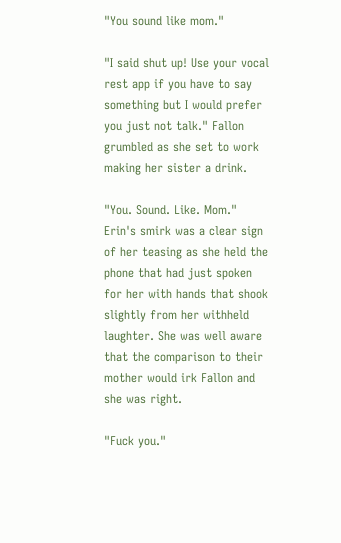"You sound like mom."

"I said shut up! Use your vocal rest app if you have to say something but I would prefer you just not talk." Fallon grumbled as she set to work making her sister a drink.

"You. Sound. Like. Mom." Erin's smirk was a clear sign of her teasing as she held the phone that had just spoken for her with hands that shook slightly from her withheld laughter. She was well aware that the comparison to their mother would irk Fallon and she was right.

"Fuck you."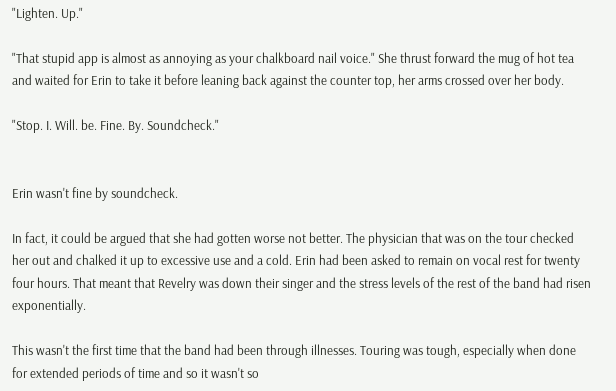"Lighten. Up."

"That stupid app is almost as annoying as your chalkboard nail voice." She thrust forward the mug of hot tea and waited for Erin to take it before leaning back against the counter top, her arms crossed over her body.

"Stop. I. Will. be. Fine. By. Soundcheck."


Erin wasn't fine by soundcheck.

In fact, it could be argued that she had gotten worse not better. The physician that was on the tour checked her out and chalked it up to excessive use and a cold. Erin had been asked to remain on vocal rest for twenty four hours. That meant that Revelry was down their singer and the stress levels of the rest of the band had risen exponentially.

This wasn't the first time that the band had been through illnesses. Touring was tough, especially when done for extended periods of time and so it wasn't so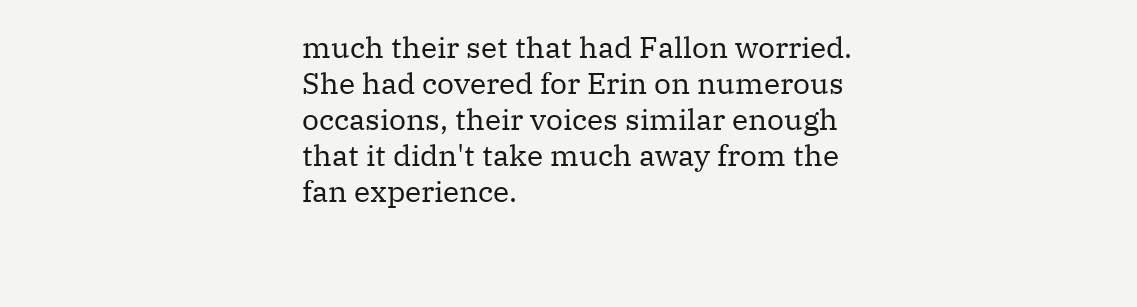much their set that had Fallon worried. She had covered for Erin on numerous occasions, their voices similar enough that it didn't take much away from the fan experience.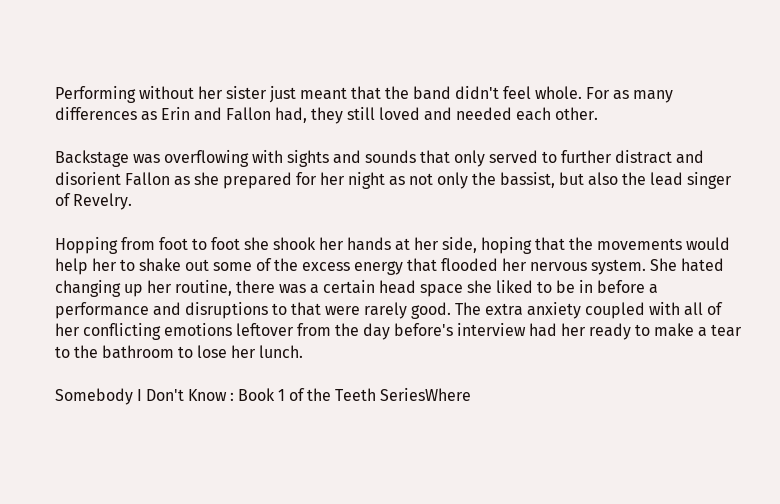Performing without her sister just meant that the band didn't feel whole. For as many differences as Erin and Fallon had, they still loved and needed each other.

Backstage was overflowing with sights and sounds that only served to further distract and disorient Fallon as she prepared for her night as not only the bassist, but also the lead singer of Revelry.

Hopping from foot to foot she shook her hands at her side, hoping that the movements would help her to shake out some of the excess energy that flooded her nervous system. She hated changing up her routine, there was a certain head space she liked to be in before a performance and disruptions to that were rarely good. The extra anxiety coupled with all of her conflicting emotions leftover from the day before's interview had her ready to make a tear to the bathroom to lose her lunch.

Somebody I Don't Know : Book 1 of the Teeth SeriesWhere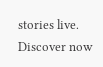stories live. Discover now